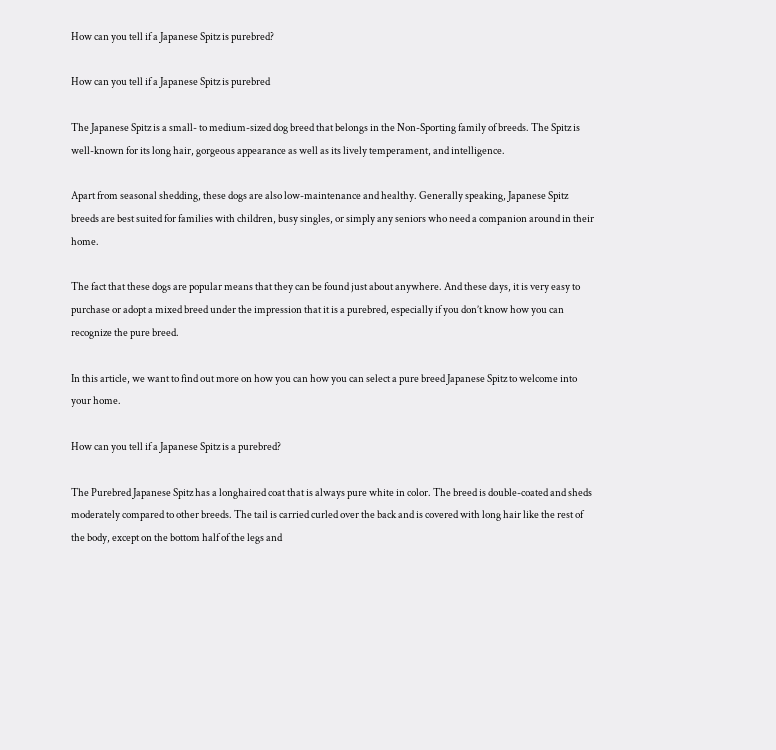How can you tell if a Japanese Spitz is purebred?

How can you tell if a Japanese Spitz is purebred

The Japanese Spitz is a small- to medium-sized dog breed that belongs in the Non-Sporting family of breeds. The Spitz is well-known for its long hair, gorgeous appearance as well as its lively temperament, and intelligence.

Apart from seasonal shedding, these dogs are also low-maintenance and healthy. Generally speaking, Japanese Spitz breeds are best suited for families with children, busy singles, or simply any seniors who need a companion around in their home.

The fact that these dogs are popular means that they can be found just about anywhere. And these days, it is very easy to purchase or adopt a mixed breed under the impression that it is a purebred, especially if you don’t know how you can recognize the pure breed.

In this article, we want to find out more on how you can how you can select a pure breed Japanese Spitz to welcome into your home.

How can you tell if a Japanese Spitz is a purebred?

The Purebred Japanese Spitz has a longhaired coat that is always pure white in color. The breed is double-coated and sheds moderately compared to other breeds. The tail is carried curled over the back and is covered with long hair like the rest of the body, except on the bottom half of the legs and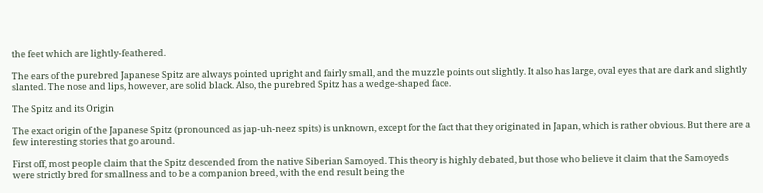the feet which are lightly-feathered.

The ears of the purebred Japanese Spitz are always pointed upright and fairly small, and the muzzle points out slightly. It also has large, oval eyes that are dark and slightly slanted. The nose and lips, however, are solid black. Also, the purebred Spitz has a wedge-shaped face.

The Spitz and its Origin

The exact origin of the Japanese Spitz (pronounced as jap-uh-neez spits) is unknown, except for the fact that they originated in Japan, which is rather obvious. But there are a few interesting stories that go around.

First off, most people claim that the Spitz descended from the native Siberian Samoyed. This theory is highly debated, but those who believe it claim that the Samoyeds were strictly bred for smallness and to be a companion breed, with the end result being the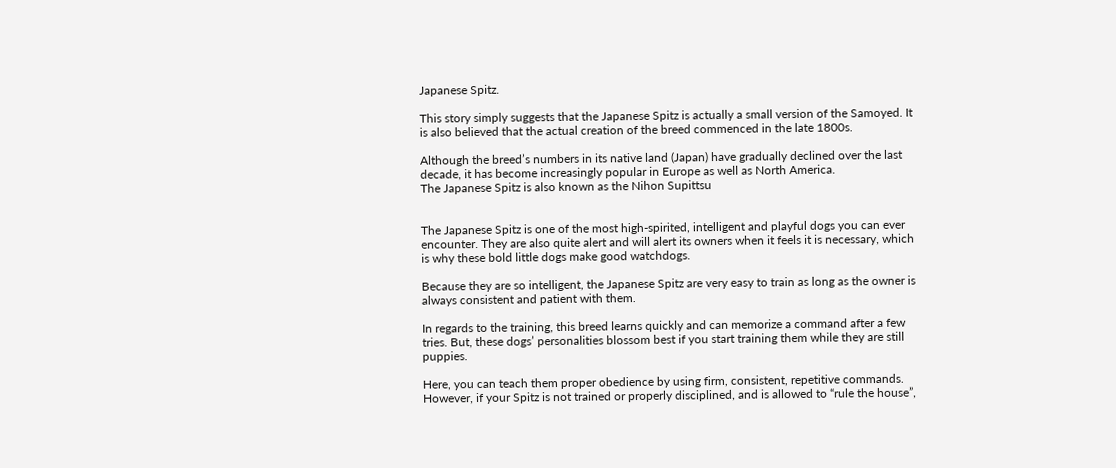Japanese Spitz.

This story simply suggests that the Japanese Spitz is actually a small version of the Samoyed. It is also believed that the actual creation of the breed commenced in the late 1800s.

Although the breed’s numbers in its native land (Japan) have gradually declined over the last decade, it has become increasingly popular in Europe as well as North America.
The Japanese Spitz is also known as the Nihon Supittsu


The Japanese Spitz is one of the most high-spirited, intelligent and playful dogs you can ever encounter. They are also quite alert and will alert its owners when it feels it is necessary, which is why these bold little dogs make good watchdogs.

Because they are so intelligent, the Japanese Spitz are very easy to train as long as the owner is always consistent and patient with them.

In regards to the training, this breed learns quickly and can memorize a command after a few tries. But, these dogs’ personalities blossom best if you start training them while they are still puppies.

Here, you can teach them proper obedience by using firm, consistent, repetitive commands.
However, if your Spitz is not trained or properly disciplined, and is allowed to “rule the house”,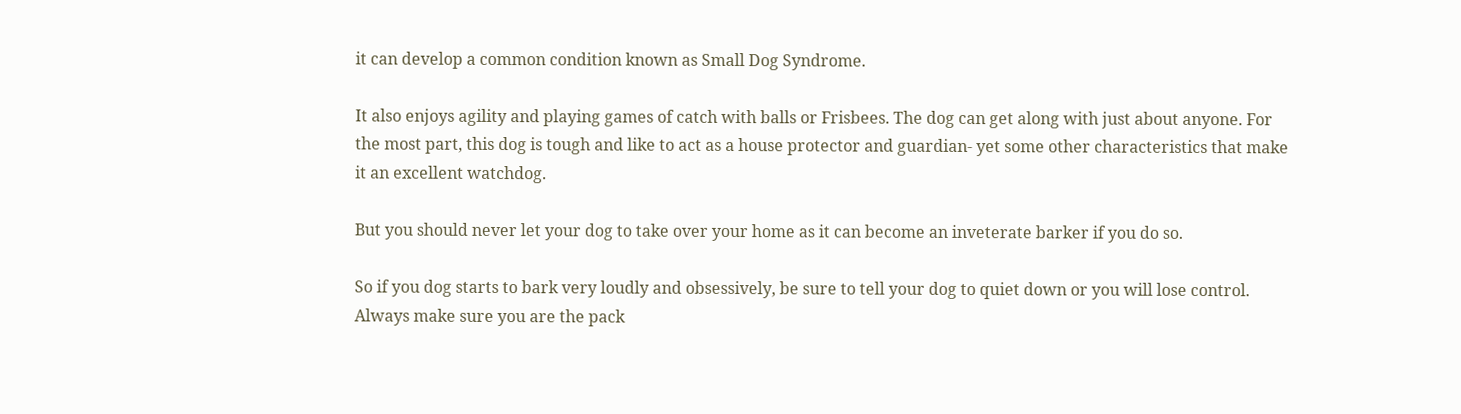it can develop a common condition known as Small Dog Syndrome.

It also enjoys agility and playing games of catch with balls or Frisbees. The dog can get along with just about anyone. For the most part, this dog is tough and like to act as a house protector and guardian- yet some other characteristics that make it an excellent watchdog.

But you should never let your dog to take over your home as it can become an inveterate barker if you do so.

So if you dog starts to bark very loudly and obsessively, be sure to tell your dog to quiet down or you will lose control. Always make sure you are the pack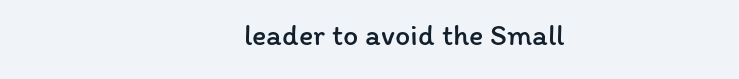leader to avoid the Small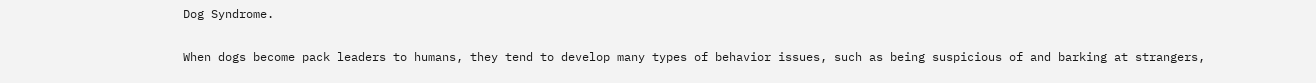Dog Syndrome.

When dogs become pack leaders to humans, they tend to develop many types of behavior issues, such as being suspicious of and barking at strangers,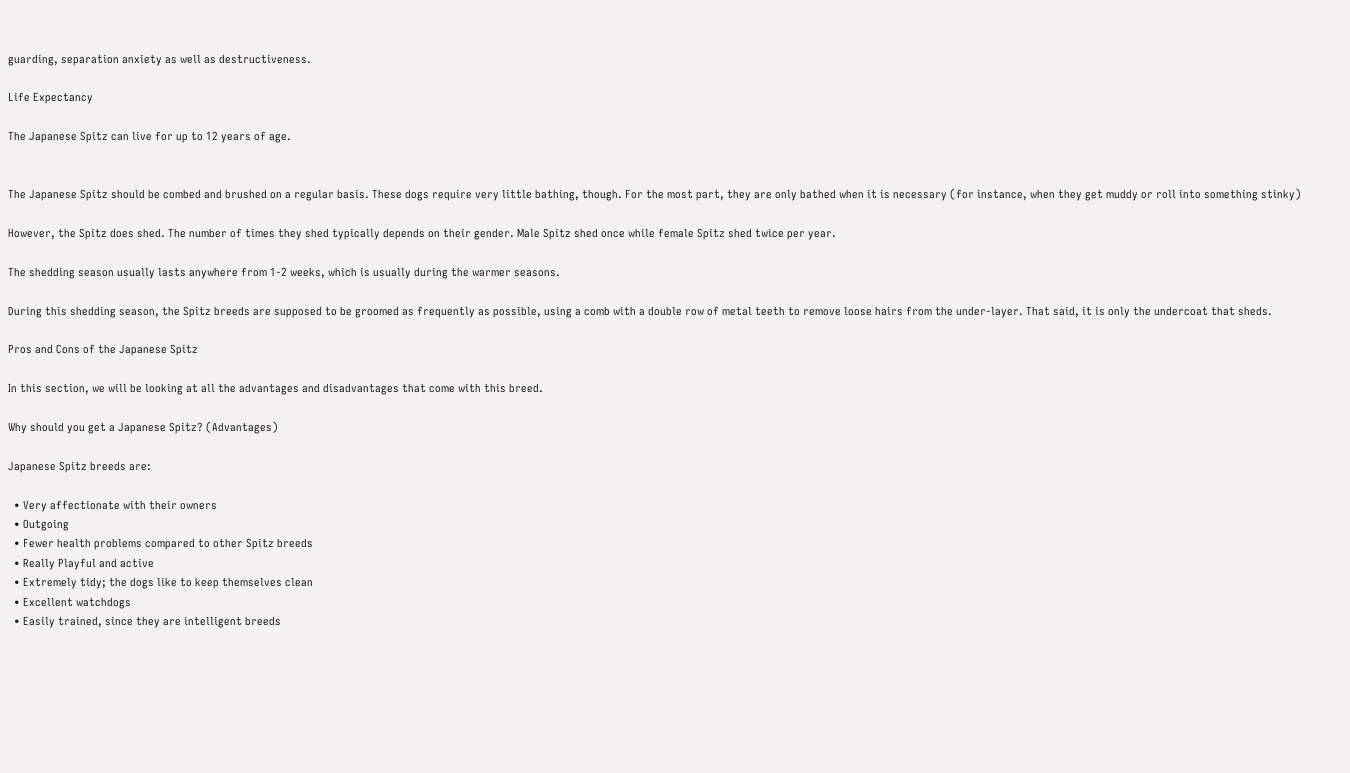guarding, separation anxiety as well as destructiveness.

Life Expectancy

The Japanese Spitz can live for up to 12 years of age.


The Japanese Spitz should be combed and brushed on a regular basis. These dogs require very little bathing, though. For the most part, they are only bathed when it is necessary (for instance, when they get muddy or roll into something stinky)

However, the Spitz does shed. The number of times they shed typically depends on their gender. Male Spitz shed once while female Spitz shed twice per year.

The shedding season usually lasts anywhere from 1-2 weeks, which is usually during the warmer seasons.

During this shedding season, the Spitz breeds are supposed to be groomed as frequently as possible, using a comb with a double row of metal teeth to remove loose hairs from the under-layer. That said, it is only the undercoat that sheds.

Pros and Cons of the Japanese Spitz

In this section, we will be looking at all the advantages and disadvantages that come with this breed.

Why should you get a Japanese Spitz? (Advantages)

Japanese Spitz breeds are:

  • Very affectionate with their owners
  • Outgoing
  • Fewer health problems compared to other Spitz breeds
  • Really Playful and active
  • Extremely tidy; the dogs like to keep themselves clean
  • Excellent watchdogs
  • Easily trained, since they are intelligent breeds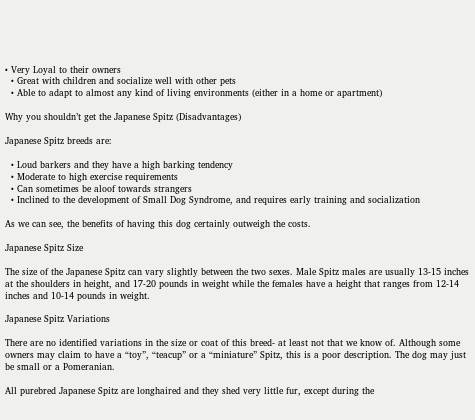• Very Loyal to their owners
  • Great with children and socialize well with other pets
  • Able to adapt to almost any kind of living environments (either in a home or apartment)

Why you shouldn’t get the Japanese Spitz (Disadvantages)

Japanese Spitz breeds are:

  • Loud barkers and they have a high barking tendency
  • Moderate to high exercise requirements
  • Can sometimes be aloof towards strangers
  • Inclined to the development of Small Dog Syndrome, and requires early training and socialization

As we can see, the benefits of having this dog certainly outweigh the costs.

Japanese Spitz Size

The size of the Japanese Spitz can vary slightly between the two sexes. Male Spitz males are usually 13-15 inches at the shoulders in height, and 17-20 pounds in weight while the females have a height that ranges from 12-14 inches and 10-14 pounds in weight.

Japanese Spitz Variations

There are no identified variations in the size or coat of this breed- at least not that we know of. Although some owners may claim to have a “toy”, “teacup” or a “miniature” Spitz, this is a poor description. The dog may just be small or a Pomeranian.

All purebred Japanese Spitz are longhaired and they shed very little fur, except during the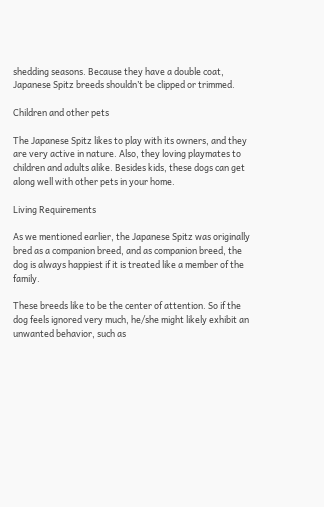shedding seasons. Because they have a double coat, Japanese Spitz breeds shouldn’t be clipped or trimmed.

Children and other pets

The Japanese Spitz likes to play with its owners, and they are very active in nature. Also, they loving playmates to children and adults alike. Besides kids, these dogs can get along well with other pets in your home.

Living Requirements

As we mentioned earlier, the Japanese Spitz was originally bred as a companion breed, and as companion breed, the dog is always happiest if it is treated like a member of the family.

These breeds like to be the center of attention. So if the dog feels ignored very much, he/she might likely exhibit an unwanted behavior, such as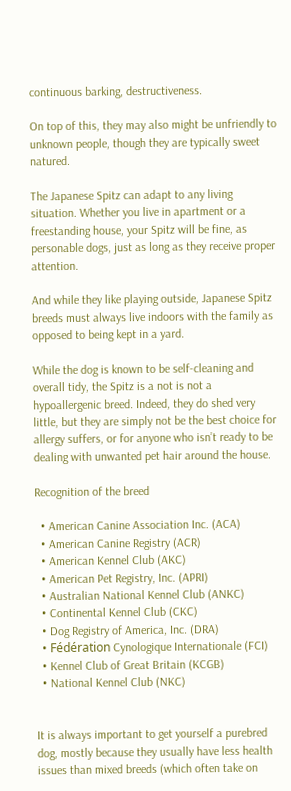continuous barking, destructiveness.

On top of this, they may also might be unfriendly to unknown people, though they are typically sweet natured.

The Japanese Spitz can adapt to any living situation. Whether you live in apartment or a freestanding house, your Spitz will be fine, as personable dogs, just as long as they receive proper attention.

And while they like playing outside, Japanese Spitz breeds must always live indoors with the family as opposed to being kept in a yard.

While the dog is known to be self-cleaning and overall tidy, the Spitz is a not is not a hypoallergenic breed. Indeed, they do shed very little, but they are simply not be the best choice for allergy suffers, or for anyone who isn’t ready to be dealing with unwanted pet hair around the house.

Recognition of the breed

  • American Canine Association Inc. (ACA)
  • American Canine Registry (ACR)
  • American Kennel Club (AKC)
  • American Pet Registry, Inc. (APRI)
  • Australian National Kennel Club (ANKC)
  • Continental Kennel Club (CKC)
  • Dog Registry of America, Inc. (DRA)
  • Fédération Cynologique Internationale (FCI)
  • Kennel Club of Great Britain (KCGB)
  • National Kennel Club (NKC)


It is always important to get yourself a purebred dog, mostly because they usually have less health issues than mixed breeds (which often take on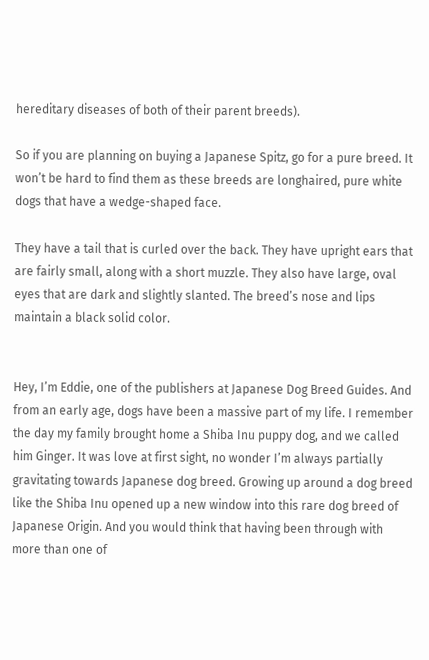hereditary diseases of both of their parent breeds).

So if you are planning on buying a Japanese Spitz, go for a pure breed. It won’t be hard to find them as these breeds are longhaired, pure white dogs that have a wedge-shaped face.

They have a tail that is curled over the back. They have upright ears that are fairly small, along with a short muzzle. They also have large, oval eyes that are dark and slightly slanted. The breed’s nose and lips maintain a black solid color.


Hey, I’m Eddie, one of the publishers at Japanese Dog Breed Guides. And from an early age, dogs have been a massive part of my life. I remember the day my family brought home a Shiba Inu puppy dog, and we called him Ginger. It was love at first sight, no wonder I’m always partially gravitating towards Japanese dog breed. Growing up around a dog breed like the Shiba Inu opened up a new window into this rare dog breed of Japanese Origin. And you would think that having been through with more than one of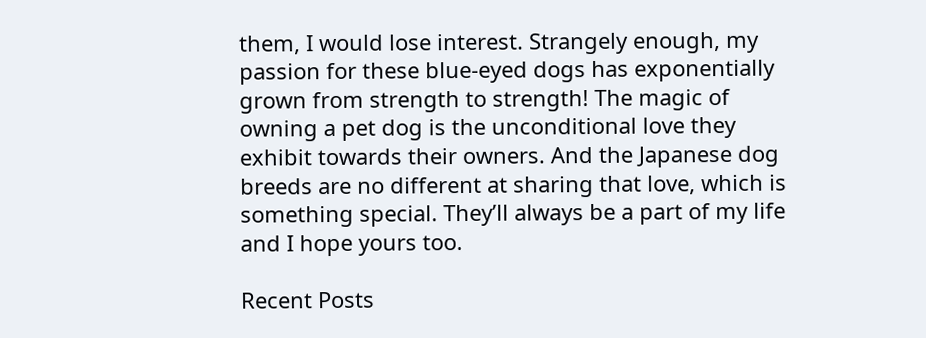them, I would lose interest. Strangely enough, my passion for these blue-eyed dogs has exponentially grown from strength to strength! The magic of owning a pet dog is the unconditional love they exhibit towards their owners. And the Japanese dog breeds are no different at sharing that love, which is something special. They’ll always be a part of my life and I hope yours too.

Recent Posts